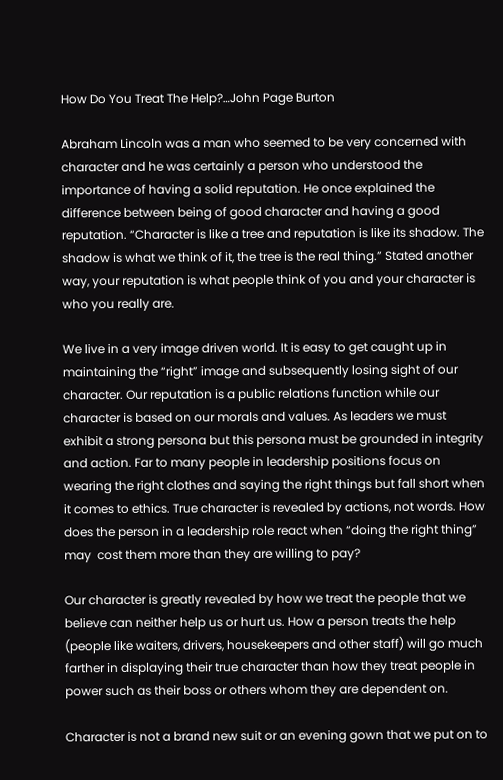How Do You Treat The Help?…John Page Burton

Abraham Lincoln was a man who seemed to be very concerned with character and he was certainly a person who understood the importance of having a solid reputation. He once explained the difference between being of good character and having a good reputation. “Character is like a tree and reputation is like its shadow. The shadow is what we think of it, the tree is the real thing.” Stated another way, your reputation is what people think of you and your character is who you really are.

We live in a very image driven world. It is easy to get caught up in maintaining the “right” image and subsequently losing sight of our character. Our reputation is a public relations function while our character is based on our morals and values. As leaders we must exhibit a strong persona but this persona must be grounded in integrity and action. Far to many people in leadership positions focus on wearing the right clothes and saying the right things but fall short when it comes to ethics. True character is revealed by actions, not words. How does the person in a leadership role react when “doing the right thing” may  cost them more than they are willing to pay?

Our character is greatly revealed by how we treat the people that we believe can neither help us or hurt us. How a person treats the help (people like waiters, drivers, housekeepers and other staff) will go much farther in displaying their true character than how they treat people in power such as their boss or others whom they are dependent on.

Character is not a brand new suit or an evening gown that we put on to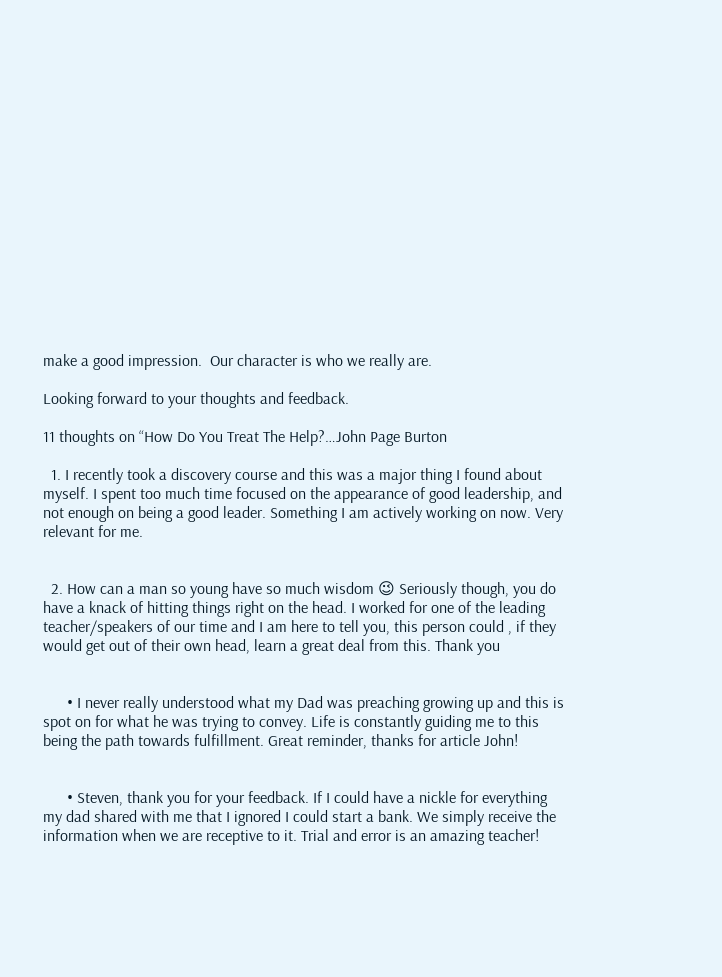make a good impression.  Our character is who we really are.

Looking forward to your thoughts and feedback.

11 thoughts on “How Do You Treat The Help?…John Page Burton

  1. I recently took a discovery course and this was a major thing I found about myself. I spent too much time focused on the appearance of good leadership, and not enough on being a good leader. Something I am actively working on now. Very relevant for me.


  2. How can a man so young have so much wisdom 😉 Seriously though, you do have a knack of hitting things right on the head. I worked for one of the leading teacher/speakers of our time and I am here to tell you, this person could , if they would get out of their own head, learn a great deal from this. Thank you


      • I never really understood what my Dad was preaching growing up and this is spot on for what he was trying to convey. Life is constantly guiding me to this being the path towards fulfillment. Great reminder, thanks for article John!


      • Steven, thank you for your feedback. If I could have a nickle for everything my dad shared with me that I ignored I could start a bank. We simply receive the information when we are receptive to it. Trial and error is an amazing teacher!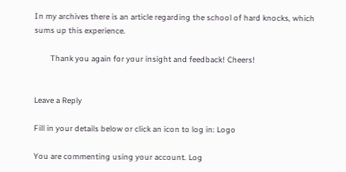In my archives there is an article regarding the school of hard knocks, which sums up this experience.

        Thank you again for your insight and feedback! Cheers!


Leave a Reply

Fill in your details below or click an icon to log in: Logo

You are commenting using your account. Log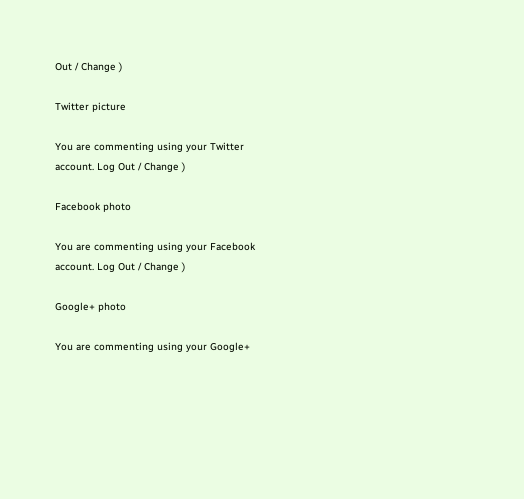Out / Change )

Twitter picture

You are commenting using your Twitter account. Log Out / Change )

Facebook photo

You are commenting using your Facebook account. Log Out / Change )

Google+ photo

You are commenting using your Google+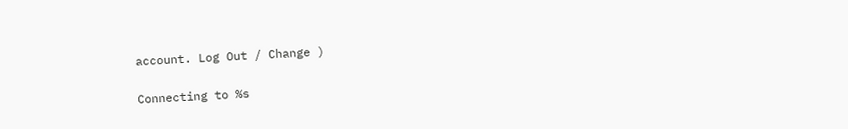account. Log Out / Change )

Connecting to %s